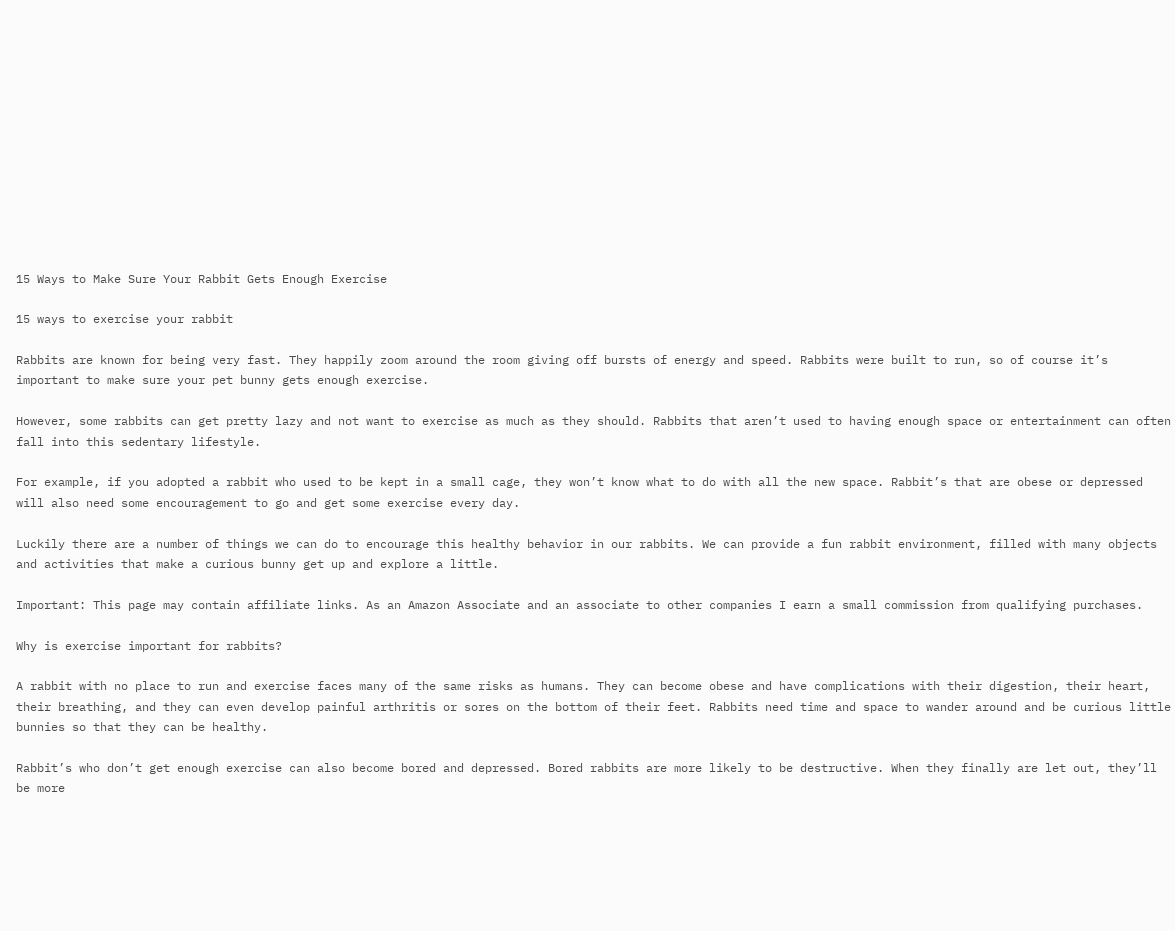15 Ways to Make Sure Your Rabbit Gets Enough Exercise

15 ways to exercise your rabbit

Rabbits are known for being very fast. They happily zoom around the room giving off bursts of energy and speed. Rabbits were built to run, so of course it’s important to make sure your pet bunny gets enough exercise.

However, some rabbits can get pretty lazy and not want to exercise as much as they should. Rabbits that aren’t used to having enough space or entertainment can often fall into this sedentary lifestyle.

For example, if you adopted a rabbit who used to be kept in a small cage, they won’t know what to do with all the new space. Rabbit’s that are obese or depressed will also need some encouragement to go and get some exercise every day.

Luckily there are a number of things we can do to encourage this healthy behavior in our rabbits. We can provide a fun rabbit environment, filled with many objects and activities that make a curious bunny get up and explore a little.

Important: This page may contain affiliate links. As an Amazon Associate and an associate to other companies I earn a small commission from qualifying purchases.

Why is exercise important for rabbits?

A rabbit with no place to run and exercise faces many of the same risks as humans. They can become obese and have complications with their digestion, their heart, their breathing, and they can even develop painful arthritis or sores on the bottom of their feet. Rabbits need time and space to wander around and be curious little bunnies so that they can be healthy.

Rabbit’s who don’t get enough exercise can also become bored and depressed. Bored rabbits are more likely to be destructive. When they finally are let out, they’ll be more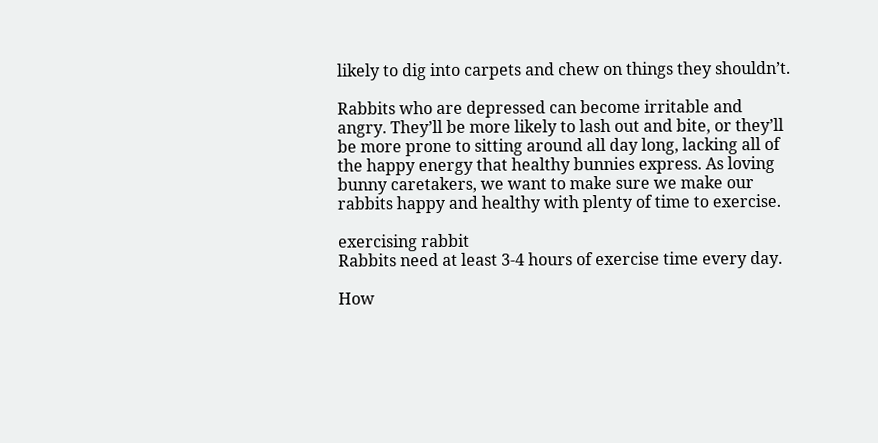likely to dig into carpets and chew on things they shouldn’t.

Rabbits who are depressed can become irritable and angry. They’ll be more likely to lash out and bite, or they’ll be more prone to sitting around all day long, lacking all of the happy energy that healthy bunnies express. As loving bunny caretakers, we want to make sure we make our rabbits happy and healthy with plenty of time to exercise.

exercising rabbit
Rabbits need at least 3-4 hours of exercise time every day.

How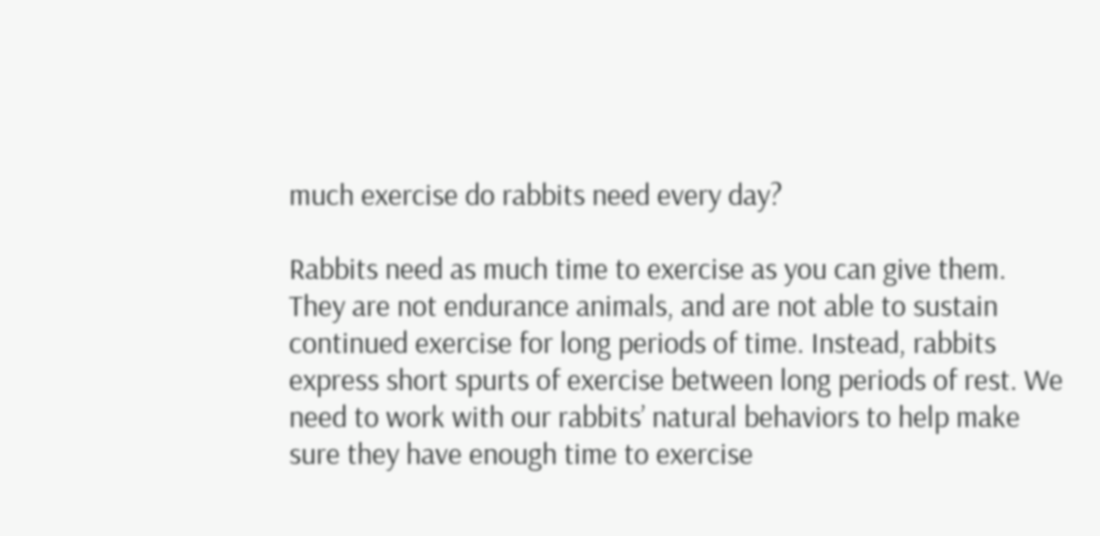much exercise do rabbits need every day?

Rabbits need as much time to exercise as you can give them. They are not endurance animals, and are not able to sustain continued exercise for long periods of time. Instead, rabbits express short spurts of exercise between long periods of rest. We need to work with our rabbits’ natural behaviors to help make sure they have enough time to exercise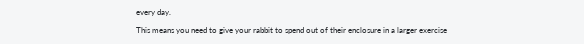every day.

This means you need to give your rabbit to spend out of their enclosure in a larger exercise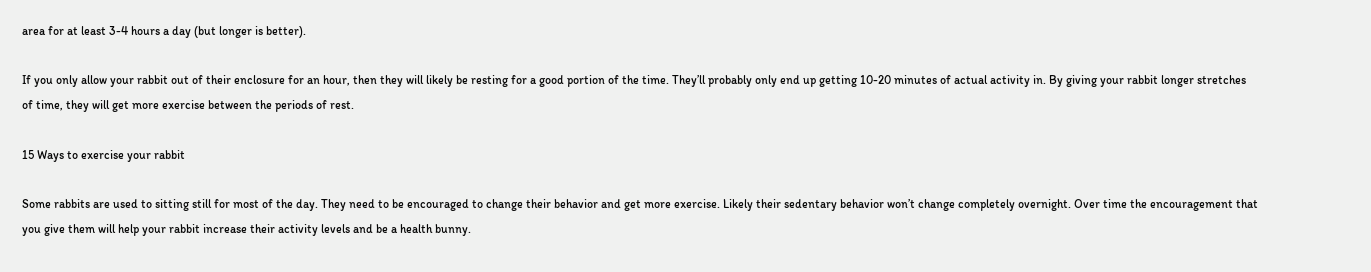area for at least 3-4 hours a day (but longer is better).

If you only allow your rabbit out of their enclosure for an hour, then they will likely be resting for a good portion of the time. They’ll probably only end up getting 10-20 minutes of actual activity in. By giving your rabbit longer stretches of time, they will get more exercise between the periods of rest.

15 Ways to exercise your rabbit

Some rabbits are used to sitting still for most of the day. They need to be encouraged to change their behavior and get more exercise. Likely their sedentary behavior won’t change completely overnight. Over time the encouragement that you give them will help your rabbit increase their activity levels and be a health bunny.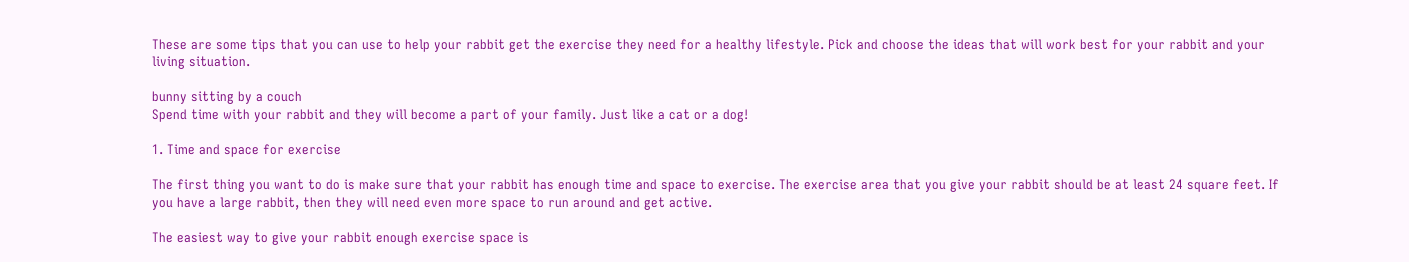These are some tips that you can use to help your rabbit get the exercise they need for a healthy lifestyle. Pick and choose the ideas that will work best for your rabbit and your living situation.

bunny sitting by a couch
Spend time with your rabbit and they will become a part of your family. Just like a cat or a dog!

1. Time and space for exercise

The first thing you want to do is make sure that your rabbit has enough time and space to exercise. The exercise area that you give your rabbit should be at least 24 square feet. If you have a large rabbit, then they will need even more space to run around and get active.

The easiest way to give your rabbit enough exercise space is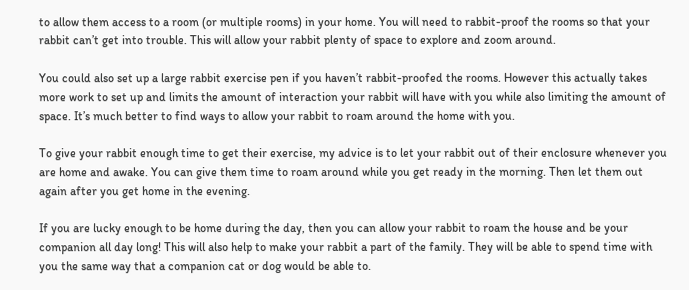to allow them access to a room (or multiple rooms) in your home. You will need to rabbit-proof the rooms so that your rabbit can’t get into trouble. This will allow your rabbit plenty of space to explore and zoom around.

You could also set up a large rabbit exercise pen if you haven’t rabbit-proofed the rooms. However this actually takes more work to set up and limits the amount of interaction your rabbit will have with you while also limiting the amount of space. It’s much better to find ways to allow your rabbit to roam around the home with you.

To give your rabbit enough time to get their exercise, my advice is to let your rabbit out of their enclosure whenever you are home and awake. You can give them time to roam around while you get ready in the morning. Then let them out again after you get home in the evening.

If you are lucky enough to be home during the day, then you can allow your rabbit to roam the house and be your companion all day long! This will also help to make your rabbit a part of the family. They will be able to spend time with you the same way that a companion cat or dog would be able to.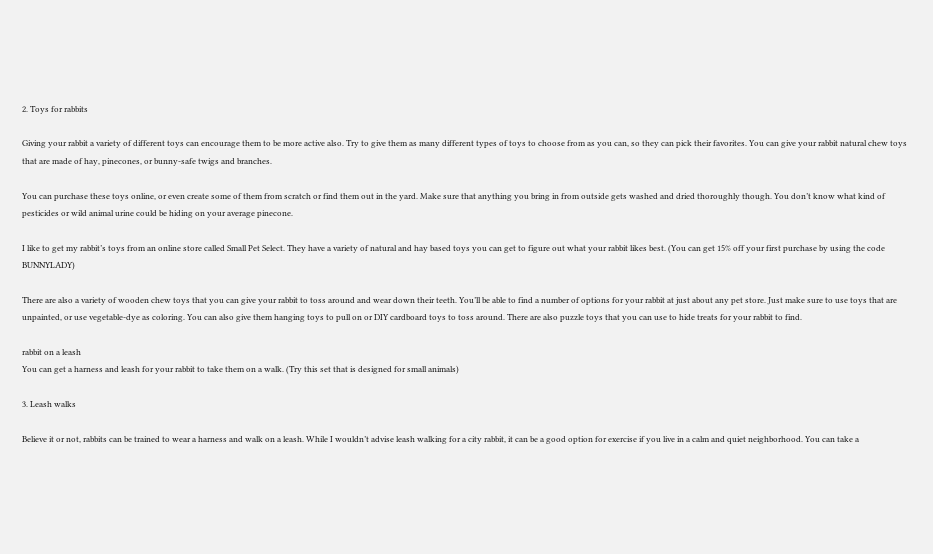2. Toys for rabbits

Giving your rabbit a variety of different toys can encourage them to be more active also. Try to give them as many different types of toys to choose from as you can, so they can pick their favorites. You can give your rabbit natural chew toys that are made of hay, pinecones, or bunny-safe twigs and branches.

You can purchase these toys online, or even create some of them from scratch or find them out in the yard. Make sure that anything you bring in from outside gets washed and dried thoroughly though. You don’t know what kind of pesticides or wild animal urine could be hiding on your average pinecone.

I like to get my rabbit’s toys from an online store called Small Pet Select. They have a variety of natural and hay based toys you can get to figure out what your rabbit likes best. (You can get 15% off your first purchase by using the code BUNNYLADY)

There are also a variety of wooden chew toys that you can give your rabbit to toss around and wear down their teeth. You’ll be able to find a number of options for your rabbit at just about any pet store. Just make sure to use toys that are unpainted, or use vegetable-dye as coloring. You can also give them hanging toys to pull on or DIY cardboard toys to toss around. There are also puzzle toys that you can use to hide treats for your rabbit to find.

rabbit on a leash
You can get a harness and leash for your rabbit to take them on a walk. (Try this set that is designed for small animals)

3. Leash walks

Believe it or not, rabbits can be trained to wear a harness and walk on a leash. While I wouldn’t advise leash walking for a city rabbit, it can be a good option for exercise if you live in a calm and quiet neighborhood. You can take a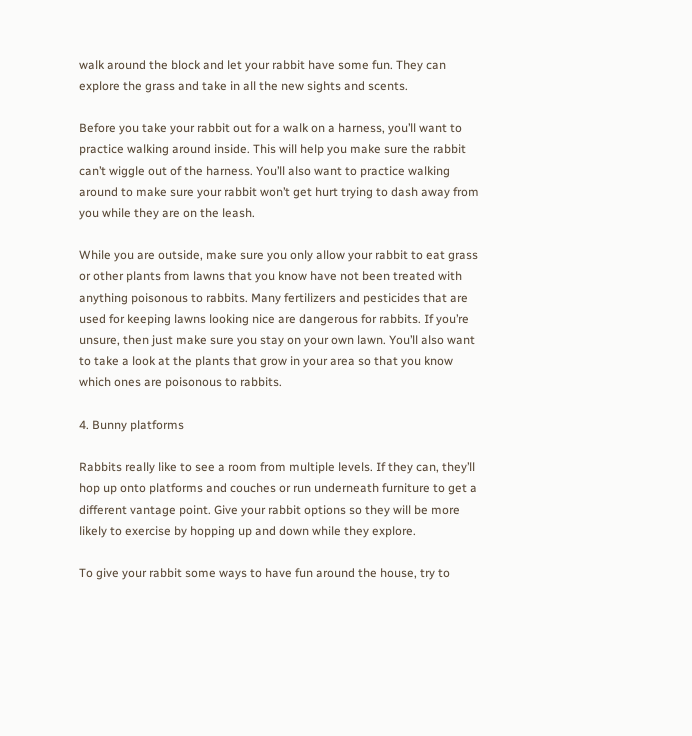walk around the block and let your rabbit have some fun. They can explore the grass and take in all the new sights and scents.

Before you take your rabbit out for a walk on a harness, you’ll want to practice walking around inside. This will help you make sure the rabbit can’t wiggle out of the harness. You’ll also want to practice walking around to make sure your rabbit won’t get hurt trying to dash away from you while they are on the leash.

While you are outside, make sure you only allow your rabbit to eat grass or other plants from lawns that you know have not been treated with anything poisonous to rabbits. Many fertilizers and pesticides that are used for keeping lawns looking nice are dangerous for rabbits. If you’re unsure, then just make sure you stay on your own lawn. You’ll also want to take a look at the plants that grow in your area so that you know which ones are poisonous to rabbits.

4. Bunny platforms

Rabbits really like to see a room from multiple levels. If they can, they’ll hop up onto platforms and couches or run underneath furniture to get a different vantage point. Give your rabbit options so they will be more likely to exercise by hopping up and down while they explore.

To give your rabbit some ways to have fun around the house, try to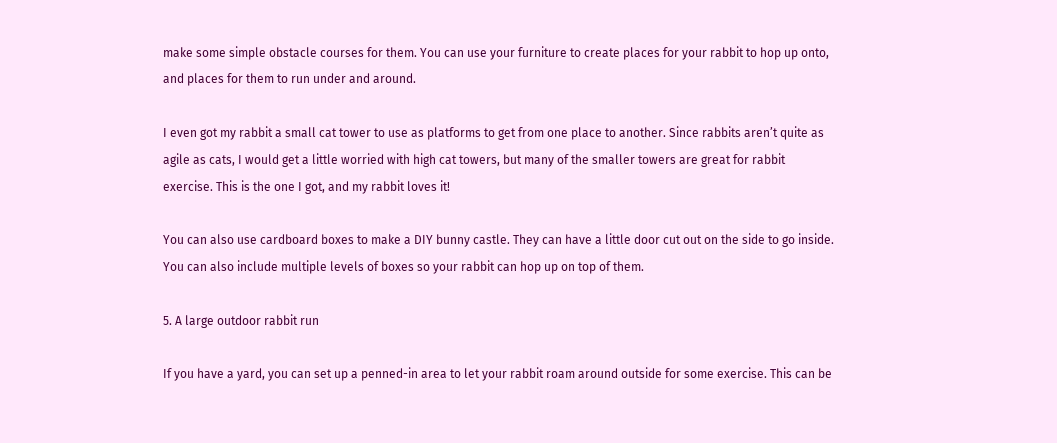make some simple obstacle courses for them. You can use your furniture to create places for your rabbit to hop up onto, and places for them to run under and around.

I even got my rabbit a small cat tower to use as platforms to get from one place to another. Since rabbits aren’t quite as agile as cats, I would get a little worried with high cat towers, but many of the smaller towers are great for rabbit exercise. This is the one I got, and my rabbit loves it!

You can also use cardboard boxes to make a DIY bunny castle. They can have a little door cut out on the side to go inside. You can also include multiple levels of boxes so your rabbit can hop up on top of them.

5. A large outdoor rabbit run

If you have a yard, you can set up a penned-in area to let your rabbit roam around outside for some exercise. This can be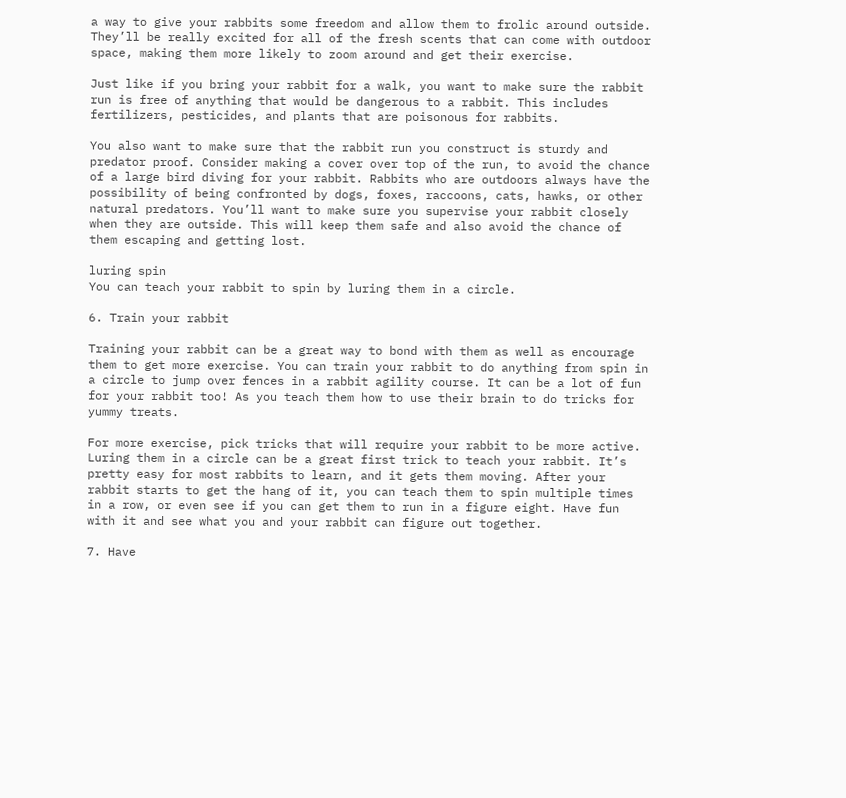a way to give your rabbits some freedom and allow them to frolic around outside. They’ll be really excited for all of the fresh scents that can come with outdoor space, making them more likely to zoom around and get their exercise.

Just like if you bring your rabbit for a walk, you want to make sure the rabbit run is free of anything that would be dangerous to a rabbit. This includes fertilizers, pesticides, and plants that are poisonous for rabbits.

You also want to make sure that the rabbit run you construct is sturdy and predator proof. Consider making a cover over top of the run, to avoid the chance of a large bird diving for your rabbit. Rabbits who are outdoors always have the possibility of being confronted by dogs, foxes, raccoons, cats, hawks, or other natural predators. You’ll want to make sure you supervise your rabbit closely when they are outside. This will keep them safe and also avoid the chance of them escaping and getting lost.

luring spin
You can teach your rabbit to spin by luring them in a circle.

6. Train your rabbit

Training your rabbit can be a great way to bond with them as well as encourage them to get more exercise. You can train your rabbit to do anything from spin in a circle to jump over fences in a rabbit agility course. It can be a lot of fun for your rabbit too! As you teach them how to use their brain to do tricks for yummy treats.

For more exercise, pick tricks that will require your rabbit to be more active. Luring them in a circle can be a great first trick to teach your rabbit. It’s pretty easy for most rabbits to learn, and it gets them moving. After your rabbit starts to get the hang of it, you can teach them to spin multiple times in a row, or even see if you can get them to run in a figure eight. Have fun with it and see what you and your rabbit can figure out together.

7. Have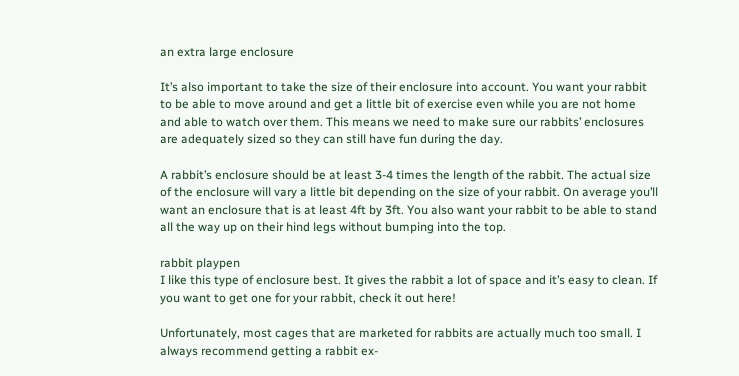an extra large enclosure

It’s also important to take the size of their enclosure into account. You want your rabbit to be able to move around and get a little bit of exercise even while you are not home and able to watch over them. This means we need to make sure our rabbits’ enclosures are adequately sized so they can still have fun during the day.

A rabbit’s enclosure should be at least 3-4 times the length of the rabbit. The actual size of the enclosure will vary a little bit depending on the size of your rabbit. On average you’ll want an enclosure that is at least 4ft by 3ft. You also want your rabbit to be able to stand all the way up on their hind legs without bumping into the top.

rabbit playpen
I like this type of enclosure best. It gives the rabbit a lot of space and it’s easy to clean. If you want to get one for your rabbit, check it out here!

Unfortunately, most cages that are marketed for rabbits are actually much too small. I always recommend getting a rabbit ex-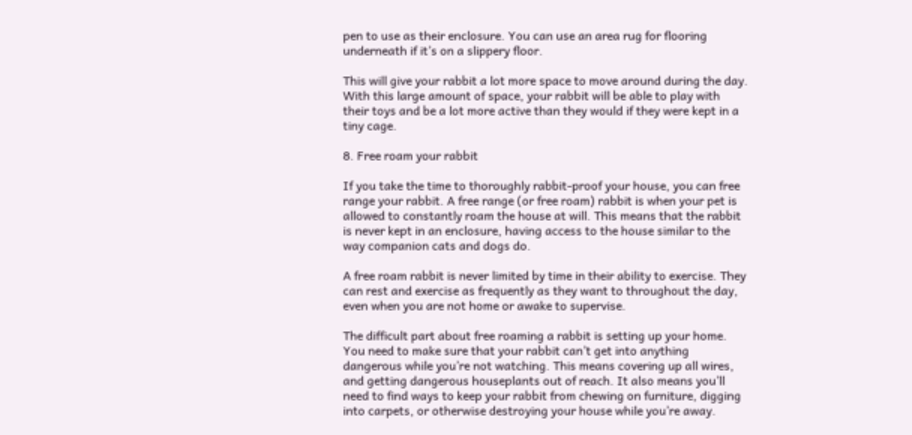pen to use as their enclosure. You can use an area rug for flooring underneath if it’s on a slippery floor.

This will give your rabbit a lot more space to move around during the day. With this large amount of space, your rabbit will be able to play with their toys and be a lot more active than they would if they were kept in a tiny cage.

8. Free roam your rabbit

If you take the time to thoroughly rabbit-proof your house, you can free range your rabbit. A free range (or free roam) rabbit is when your pet is allowed to constantly roam the house at will. This means that the rabbit is never kept in an enclosure, having access to the house similar to the way companion cats and dogs do.

A free roam rabbit is never limited by time in their ability to exercise. They can rest and exercise as frequently as they want to throughout the day, even when you are not home or awake to supervise.

The difficult part about free roaming a rabbit is setting up your home. You need to make sure that your rabbit can’t get into anything dangerous while you’re not watching. This means covering up all wires, and getting dangerous houseplants out of reach. It also means you’ll need to find ways to keep your rabbit from chewing on furniture, digging into carpets, or otherwise destroying your house while you’re away.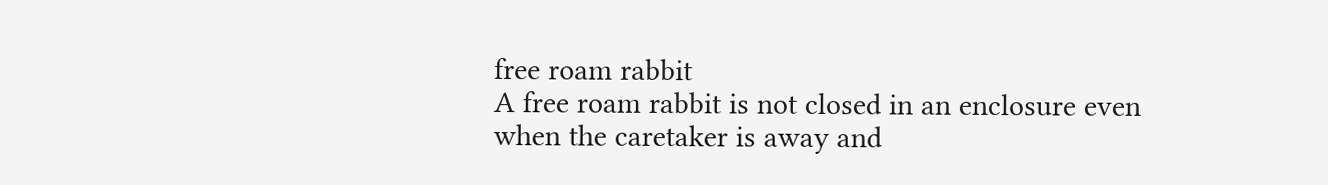free roam rabbit
A free roam rabbit is not closed in an enclosure even when the caretaker is away and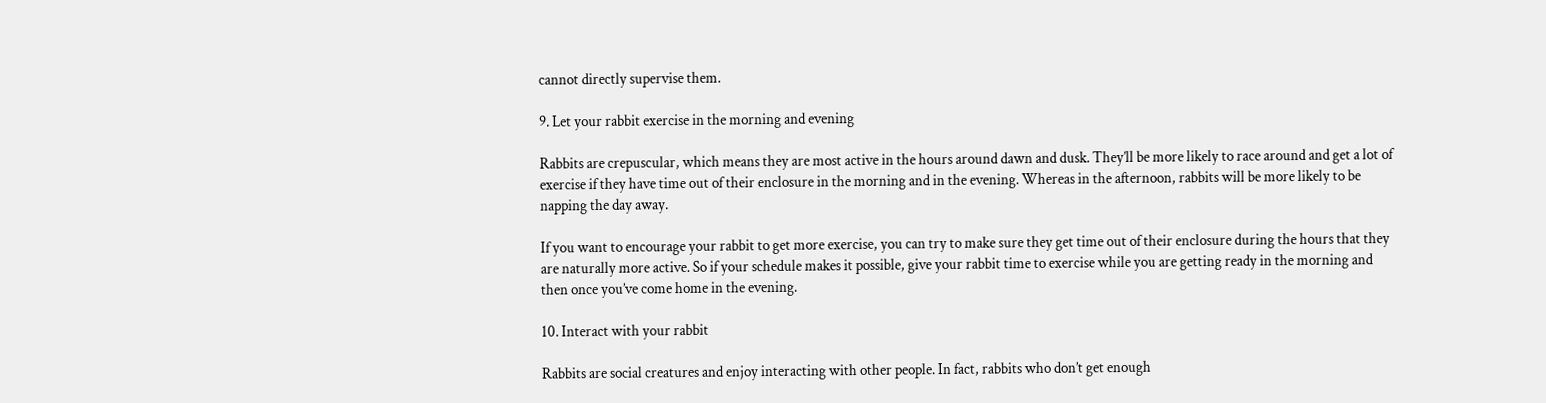cannot directly supervise them.

9. Let your rabbit exercise in the morning and evening

Rabbits are crepuscular, which means they are most active in the hours around dawn and dusk. They’ll be more likely to race around and get a lot of exercise if they have time out of their enclosure in the morning and in the evening. Whereas in the afternoon, rabbits will be more likely to be napping the day away.

If you want to encourage your rabbit to get more exercise, you can try to make sure they get time out of their enclosure during the hours that they are naturally more active. So if your schedule makes it possible, give your rabbit time to exercise while you are getting ready in the morning and then once you’ve come home in the evening.

10. Interact with your rabbit

Rabbits are social creatures and enjoy interacting with other people. In fact, rabbits who don’t get enough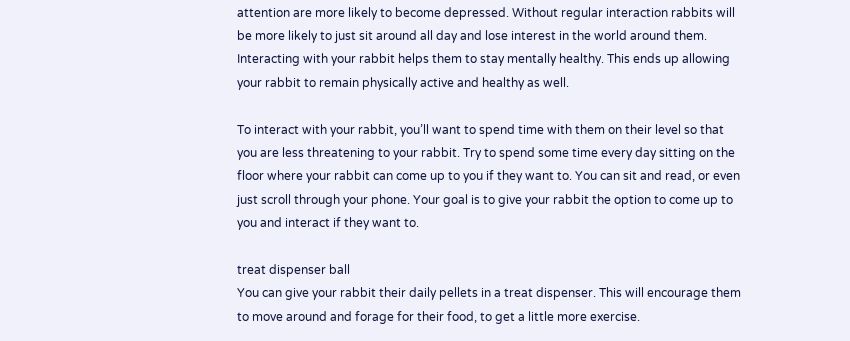attention are more likely to become depressed. Without regular interaction rabbits will be more likely to just sit around all day and lose interest in the world around them. Interacting with your rabbit helps them to stay mentally healthy. This ends up allowing your rabbit to remain physically active and healthy as well.

To interact with your rabbit, you’ll want to spend time with them on their level so that you are less threatening to your rabbit. Try to spend some time every day sitting on the floor where your rabbit can come up to you if they want to. You can sit and read, or even just scroll through your phone. Your goal is to give your rabbit the option to come up to you and interact if they want to.

treat dispenser ball
You can give your rabbit their daily pellets in a treat dispenser. This will encourage them to move around and forage for their food, to get a little more exercise.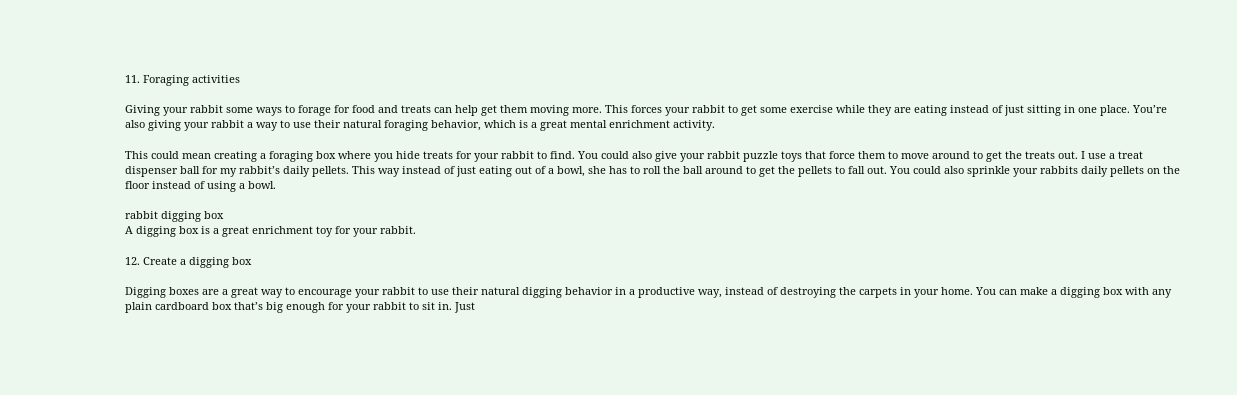11. Foraging activities

Giving your rabbit some ways to forage for food and treats can help get them moving more. This forces your rabbit to get some exercise while they are eating instead of just sitting in one place. You’re also giving your rabbit a way to use their natural foraging behavior, which is a great mental enrichment activity.

This could mean creating a foraging box where you hide treats for your rabbit to find. You could also give your rabbit puzzle toys that force them to move around to get the treats out. I use a treat dispenser ball for my rabbit’s daily pellets. This way instead of just eating out of a bowl, she has to roll the ball around to get the pellets to fall out. You could also sprinkle your rabbits daily pellets on the floor instead of using a bowl.

rabbit digging box
A digging box is a great enrichment toy for your rabbit.

12. Create a digging box

Digging boxes are a great way to encourage your rabbit to use their natural digging behavior in a productive way, instead of destroying the carpets in your home. You can make a digging box with any plain cardboard box that’s big enough for your rabbit to sit in. Just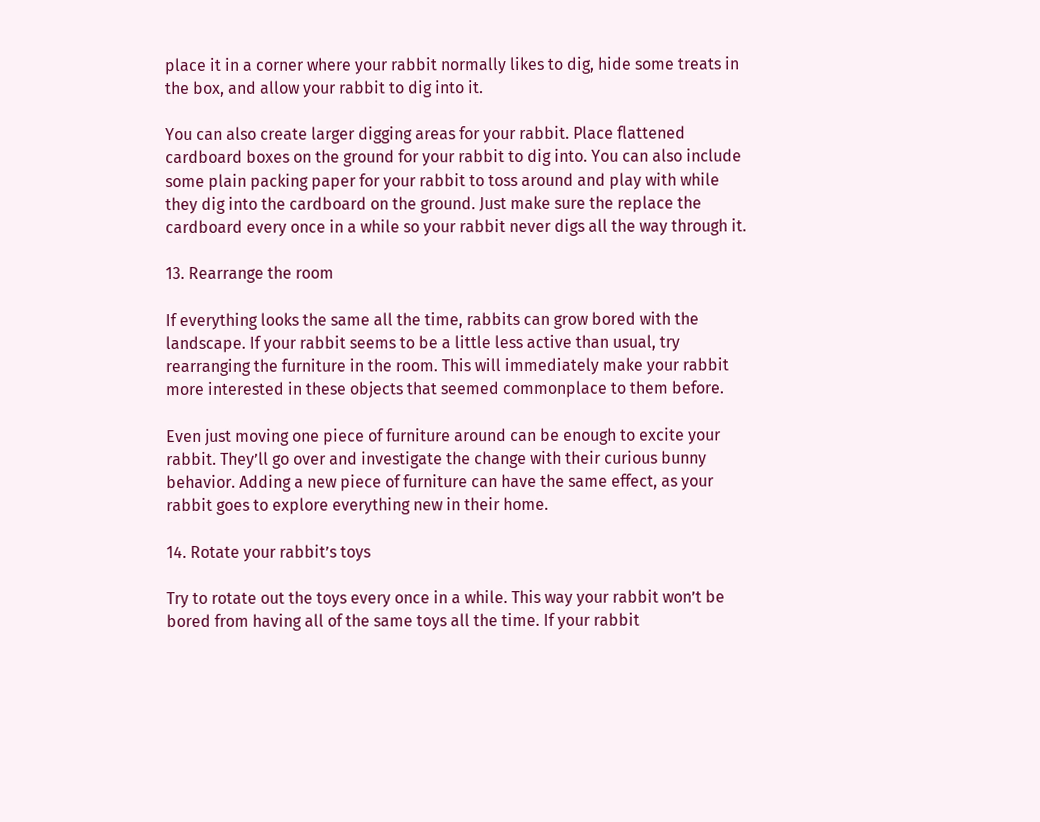place it in a corner where your rabbit normally likes to dig, hide some treats in the box, and allow your rabbit to dig into it.

You can also create larger digging areas for your rabbit. Place flattened cardboard boxes on the ground for your rabbit to dig into. You can also include some plain packing paper for your rabbit to toss around and play with while they dig into the cardboard on the ground. Just make sure the replace the cardboard every once in a while so your rabbit never digs all the way through it.

13. Rearrange the room

If everything looks the same all the time, rabbits can grow bored with the landscape. If your rabbit seems to be a little less active than usual, try rearranging the furniture in the room. This will immediately make your rabbit more interested in these objects that seemed commonplace to them before.

Even just moving one piece of furniture around can be enough to excite your rabbit. They’ll go over and investigate the change with their curious bunny behavior. Adding a new piece of furniture can have the same effect, as your rabbit goes to explore everything new in their home.

14. Rotate your rabbit’s toys

Try to rotate out the toys every once in a while. This way your rabbit won’t be bored from having all of the same toys all the time. If your rabbit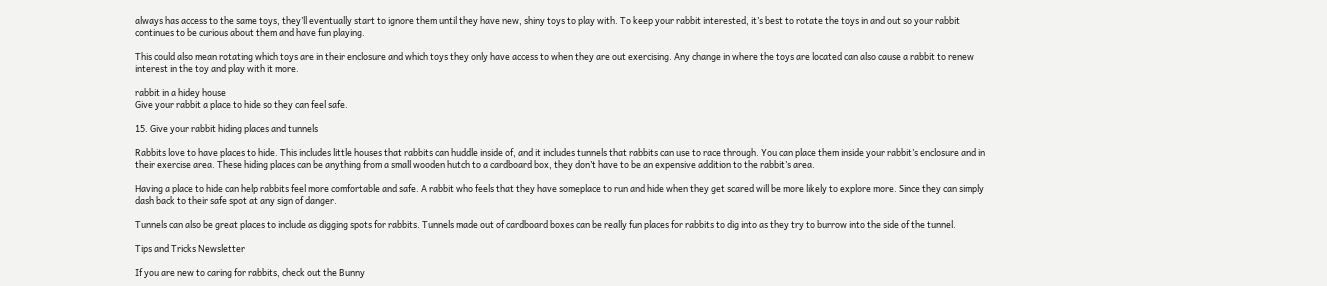always has access to the same toys, they’ll eventually start to ignore them until they have new, shiny toys to play with. To keep your rabbit interested, it’s best to rotate the toys in and out so your rabbit continues to be curious about them and have fun playing.

This could also mean rotating which toys are in their enclosure and which toys they only have access to when they are out exercising. Any change in where the toys are located can also cause a rabbit to renew interest in the toy and play with it more.

rabbit in a hidey house
Give your rabbit a place to hide so they can feel safe.

15. Give your rabbit hiding places and tunnels

Rabbits love to have places to hide. This includes little houses that rabbits can huddle inside of, and it includes tunnels that rabbits can use to race through. You can place them inside your rabbit’s enclosure and in their exercise area. These hiding places can be anything from a small wooden hutch to a cardboard box, they don’t have to be an expensive addition to the rabbit’s area.

Having a place to hide can help rabbits feel more comfortable and safe. A rabbit who feels that they have someplace to run and hide when they get scared will be more likely to explore more. Since they can simply dash back to their safe spot at any sign of danger.

Tunnels can also be great places to include as digging spots for rabbits. Tunnels made out of cardboard boxes can be really fun places for rabbits to dig into as they try to burrow into the side of the tunnel.

Tips and Tricks Newsletter

If you are new to caring for rabbits, check out the Bunny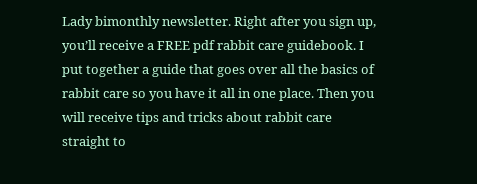Lady bimonthly newsletter. Right after you sign up, you’ll receive a FREE pdf rabbit care guidebook. I put together a guide that goes over all the basics of rabbit care so you have it all in one place. Then you will receive tips and tricks about rabbit care straight to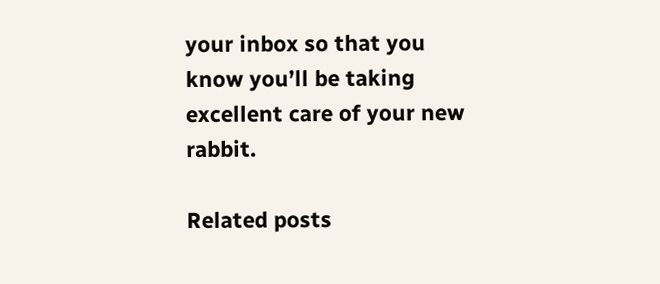your inbox so that you know you’ll be taking excellent care of your new rabbit.

Related posts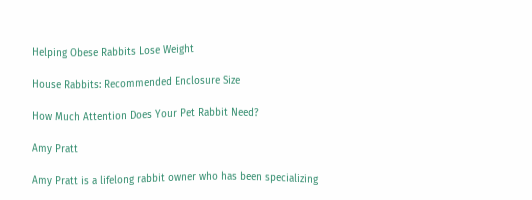Helping Obese Rabbits Lose Weight

House Rabbits: Recommended Enclosure Size

How Much Attention Does Your Pet Rabbit Need?

Amy Pratt

Amy Pratt is a lifelong rabbit owner who has been specializing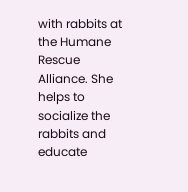with rabbits at the Humane Rescue Alliance. She helps to socialize the rabbits and educate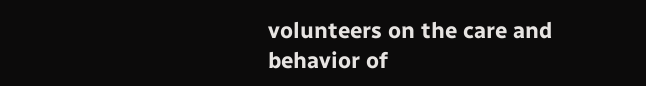volunteers on the care and behavior of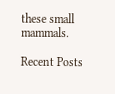these small mammals.

Recent Posts